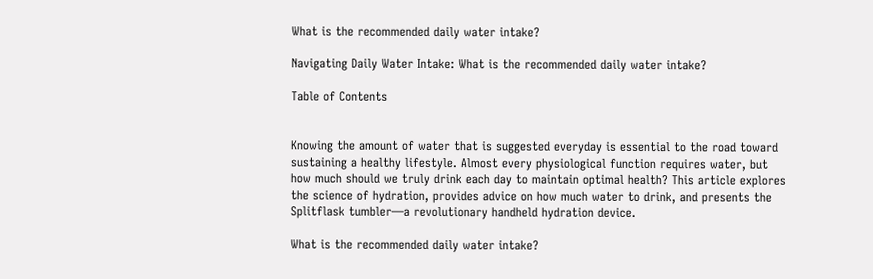What is the recommended daily water intake?

Navigating Daily Water Intake: What is the recommended daily water intake?

Table of Contents


Knowing the amount of water that is suggested everyday is essential to the road toward sustaining a healthy lifestyle. Almost every physiological function requires water, but how much should we truly drink each day to maintain optimal health? This article explores the science of hydration, provides advice on how much water to drink, and presents the Splitflask tumbler—a revolutionary handheld hydration device.

What is the recommended daily water intake?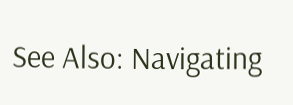See Also: Navigating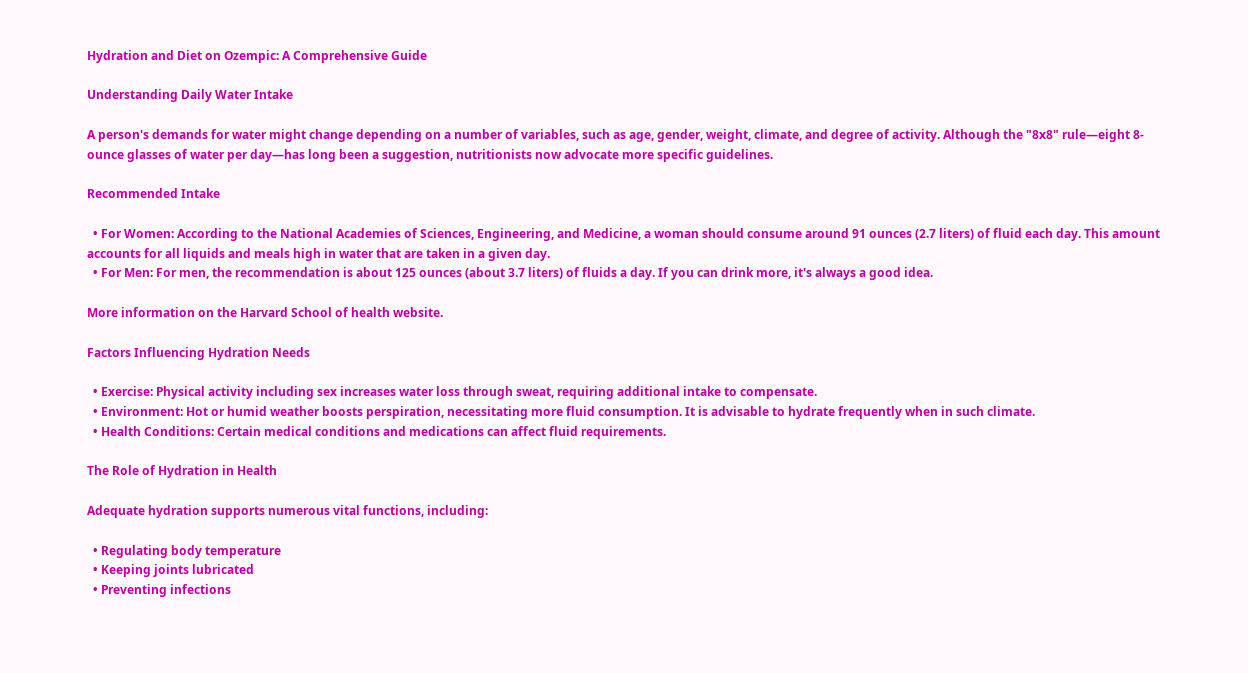Hydration and Diet on Ozempic: A Comprehensive Guide

Understanding Daily Water Intake

A person's demands for water might change depending on a number of variables, such as age, gender, weight, climate, and degree of activity. Although the "8x8" rule—eight 8-ounce glasses of water per day—has long been a suggestion, nutritionists now advocate more specific guidelines.

Recommended Intake

  • For Women: According to the National Academies of Sciences, Engineering, and Medicine, a woman should consume around 91 ounces (2.7 liters) of fluid each day. This amount accounts for all liquids and meals high in water that are taken in a given day.
  • For Men: For men, the recommendation is about 125 ounces (about 3.7 liters) of fluids a day. If you can drink more, it's always a good idea.

More information on the Harvard School of health website.

Factors Influencing Hydration Needs

  • Exercise: Physical activity including sex increases water loss through sweat, requiring additional intake to compensate.
  • Environment: Hot or humid weather boosts perspiration, necessitating more fluid consumption. It is advisable to hydrate frequently when in such climate.
  • Health Conditions: Certain medical conditions and medications can affect fluid requirements.

The Role of Hydration in Health

Adequate hydration supports numerous vital functions, including:

  • Regulating body temperature
  • Keeping joints lubricated
  • Preventing infections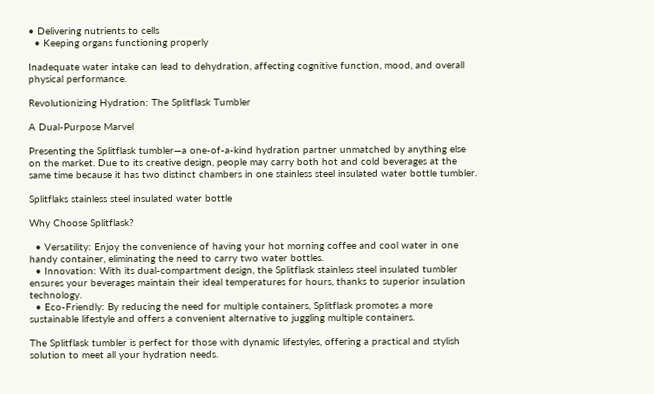• Delivering nutrients to cells
  • Keeping organs functioning properly

Inadequate water intake can lead to dehydration, affecting cognitive function, mood, and overall physical performance.

Revolutionizing Hydration: The Splitflask Tumbler

A Dual-Purpose Marvel

Presenting the Splitflask tumbler—a one-of-a-kind hydration partner unmatched by anything else on the market. Due to its creative design, people may carry both hot and cold beverages at the same time because it has two distinct chambers in one stainless steel insulated water bottle tumbler.

Splitflaks stainless steel insulated water bottle

Why Choose Splitflask?

  • Versatility: Enjoy the convenience of having your hot morning coffee and cool water in one handy container, eliminating the need to carry two water bottles.
  • Innovation: With its dual-compartment design, the Splitflask stainless steel insulated tumbler ensures your beverages maintain their ideal temperatures for hours, thanks to superior insulation technology.
  • Eco-Friendly: By reducing the need for multiple containers, Splitflask promotes a more sustainable lifestyle and offers a convenient alternative to juggling multiple containers.

The Splitflask tumbler is perfect for those with dynamic lifestyles, offering a practical and stylish solution to meet all your hydration needs.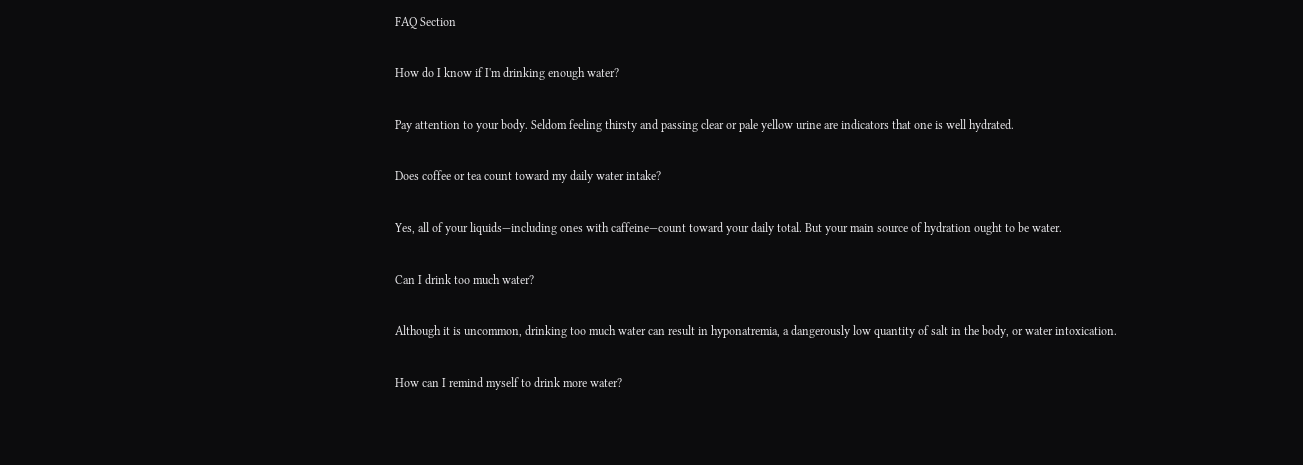FAQ Section

How do I know if I'm drinking enough water?

Pay attention to your body. Seldom feeling thirsty and passing clear or pale yellow urine are indicators that one is well hydrated.

Does coffee or tea count toward my daily water intake?

Yes, all of your liquids—including ones with caffeine—count toward your daily total. But your main source of hydration ought to be water.

Can I drink too much water?

Although it is uncommon, drinking too much water can result in hyponatremia, a dangerously low quantity of salt in the body, or water intoxication.

How can I remind myself to drink more water?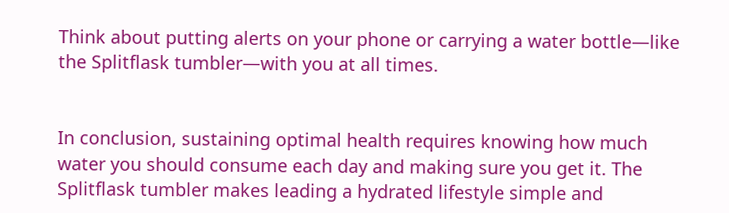Think about putting alerts on your phone or carrying a water bottle—like the Splitflask tumbler—with you at all times.


In conclusion, sustaining optimal health requires knowing how much water you should consume each day and making sure you get it. The Splitflask tumbler makes leading a hydrated lifestyle simple and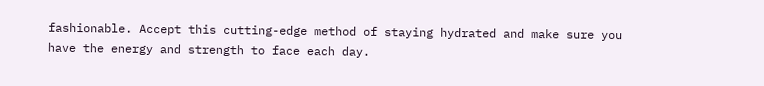fashionable. Accept this cutting-edge method of staying hydrated and make sure you have the energy and strength to face each day.